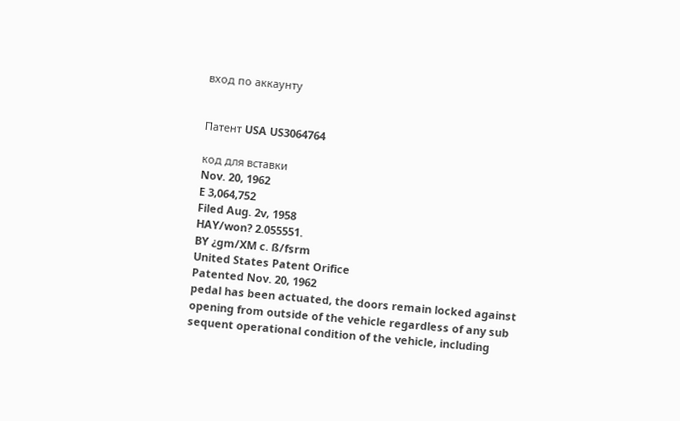вход по аккаунту


Патент USA US3064764

код для вставки
Nov. 20, 1962
E 3,064,752
Filed Aug. 2v, 1958
HAY/won? 2.055551.
BY ¿gm/XM c. ß/fsrm
United States Patent Orifice
Patented Nov. 20, 1962
pedal has been actuated, the doors remain locked against
opening from outside of the vehicle regardless of any sub
sequent operational condition of the vehicle, including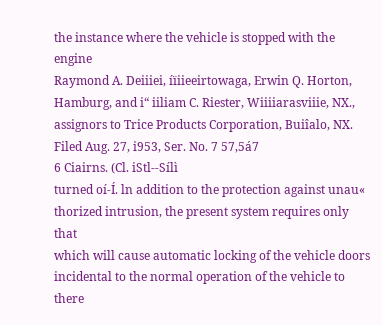the instance where the vehicle is stopped with the engine
Raymond A. Deiiiei, íïiieeirtowaga, Erwin Q. Horton,
Hamburg, and i“ iiliam C. Riester, Wiiiiarasviiie, NX.,
assignors to Trice Products Corporation, Buiîalo, NX.
Filed Aug. 27, i953, Ser. No. 7 57,5á7
6 Ciairns. (Cl. iStl--Sílì
turned oí-Í. ln addition to the protection against unau«
thorized intrusion, the present system requires only that
which will cause automatic locking of the vehicle doors
incidental to the normal operation of the vehicle to there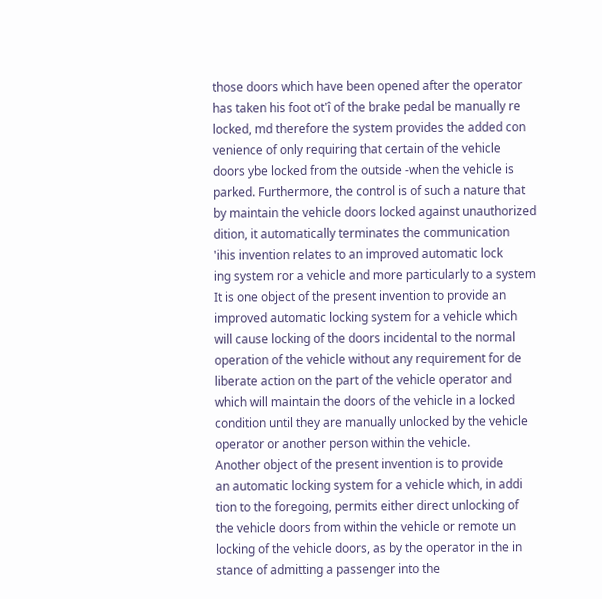those doors which have been opened after the operator
has taken his foot ot'î of the brake pedal be manually re
locked, md therefore the system provides the added con
venience of only requiring that certain of the vehicle
doors ybe locked from the outside -when the vehicle is
parked. Furthermore, the control is of such a nature that
by maintain the vehicle doors locked against unauthorized
dition, it automatically terminates the communication
'ihis invention relates to an improved automatic lock
ing system ror a vehicle and more particularly to a system
It is one object of the present invention to provide an
improved automatic locking system for a vehicle which
will cause locking of the doors incidental to the normal
operation of the vehicle without any requirement for de
liberate action on the part of the vehicle operator and
which will maintain the doors of the vehicle in a locked
condition until they are manually unlocked by the vehicle
operator or another person within the vehicle.
Another object of the present invention is to provide
an automatic locking system for a vehicle which, in addi
tion to the foregoing, permits either direct unlocking of
the vehicle doors from within the vehicle or remote un
locking of the vehicle doors, as by the operator in the in
stance of admitting a passenger into the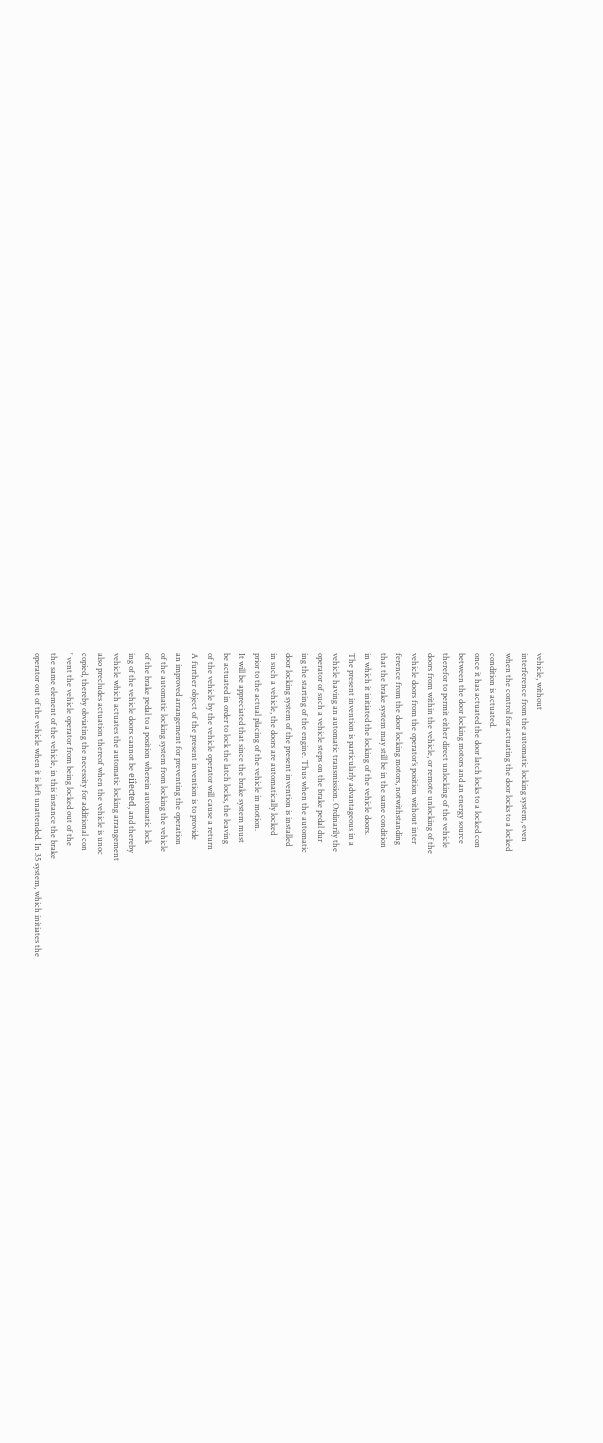vehicle, without
interference from the automatic locking system, even
when the control for actuating the door locks to a locked
condition is actuated.
once it has actuated the door latch locks to a locked con
between the door locking motors and an energy source
therefor to permit either direct unlocking of the vehicle
doors from within the vehicle, or remote unlocking of the
vehicle doors from the operator’s position without inter
ference from the door locking motors, notwithstanding
that the brake system may still be in the same condition
in which it initiated the locking of the vehicle doors.
The present invention is particularly advantageous in a
vehicle having an automatic transmission. Ordinarily the
operator of such a vehicle steps on the brake pedal dur
ing the starting of the engine. Thus when the automatic
door locking system of the present invention is installed
in such a vehicle, the doors are automatically locked
prior to the actual placing of the vehicle in motion.
It will be appreciated that since the brake system must
be actuated in order to lock the latch locks, the leaving
of the vehicle by the vehicle operator will cause a return
A further object of the present invention is to provide
an improved arrangement for preventing the operation
of the automatic locking system from locking the vehicle
of the brake pedal to a position wherein automatic lock
ing of the vehicle doors cannot be eiîected, and thereby
vehicle which actuates the automatic locking arrangement
also precludes actuation thereof when the vehicle is unoc
copied, thereby obviating the necessity for additional con
' vent the vehicle operator from being locked out of the
the same element of the vehicle, in this instance the brake
operator out of the vehicle when it is left unattended. In 35 system, which initiates the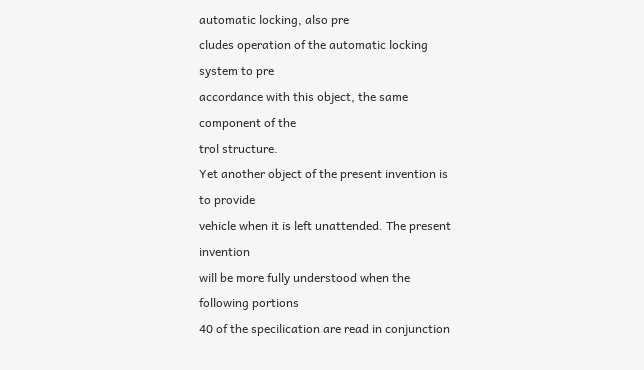automatic locking, also pre
cludes operation of the automatic locking system to pre
accordance with this object, the same component of the
trol structure.
Yet another object of the present invention is to provide
vehicle when it is left unattended. The present invention
will be more fully understood when the following portions
40 of the specilication are read in conjunction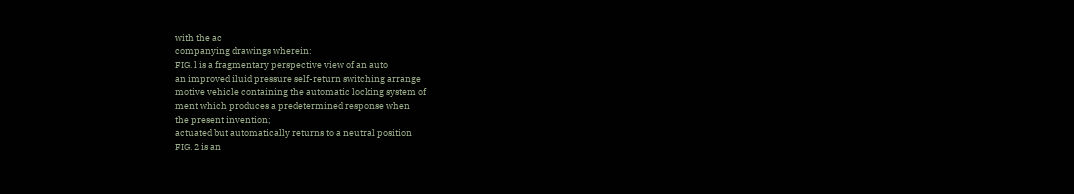with the ac
companying drawings wherein:
FIG. l is a fragmentary perspective view of an auto
an improved iluid pressure self-return switching arrange
motive vehicle containing the automatic locking system of
ment which produces a predetermined response when
the present invention;
actuated but automatically returns to a neutral position
FIG. 2 is an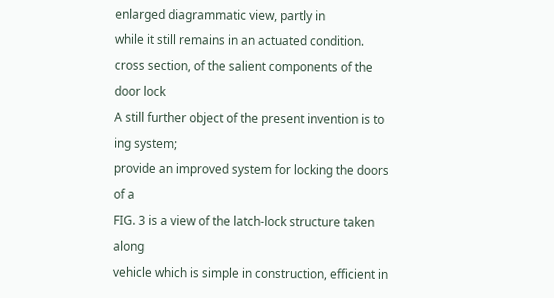enlarged diagrammatic view, partly in
while it still remains in an actuated condition.
cross section, of the salient components of the door lock
A still further object of the present invention is to
ing system;
provide an improved system for locking the doors of a
FIG. 3 is a view of the latch-lock structure taken along
vehicle which is simple in construction, efficient in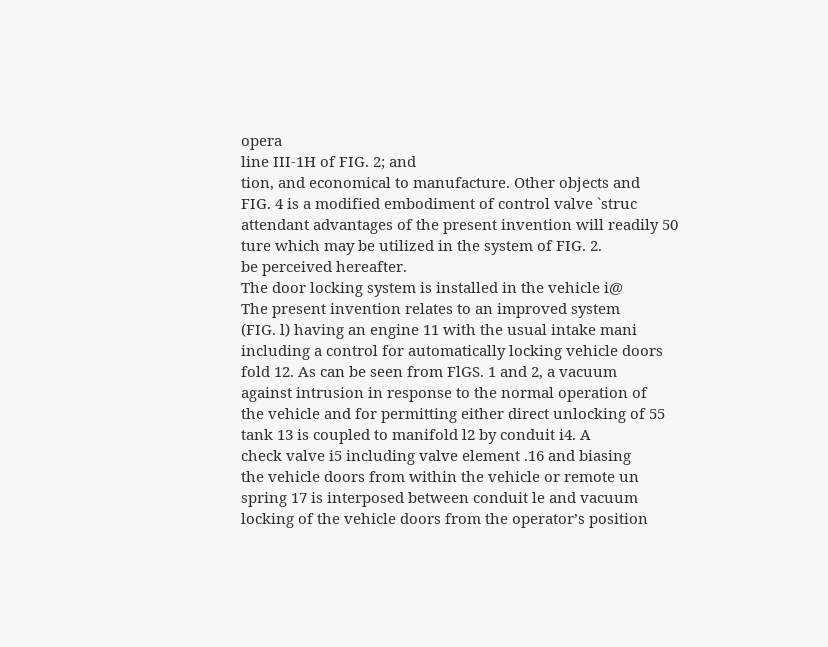opera
line III-1H of FIG. 2; and
tion, and economical to manufacture. Other objects and
FIG. 4 is a modified embodiment of control valve `struc
attendant advantages of the present invention will readily 50
ture which may be utilized in the system of FIG. 2.
be perceived hereafter.
The door locking system is installed in the vehicle i@
The present invention relates to an improved system
(FIG. l) having an engine 11 with the usual intake mani
including a control for automatically locking vehicle doors
fold 12. As can be seen from FlGS. 1 and 2, a vacuum
against intrusion in response to the normal operation of
the vehicle and for permitting either direct unlocking of 55 tank 13 is coupled to manifold l2 by conduit i4. A
check valve i5 including valve element .16 and biasing
the vehicle doors from within the vehicle or remote un
spring 17 is interposed between conduit le and vacuum
locking of the vehicle doors from the operator’s position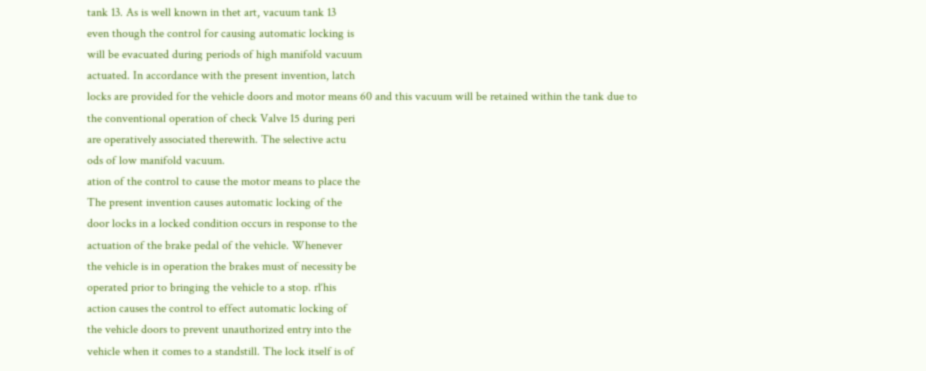tank 13. As is well known in thet art, vacuum tank 13
even though the control for causing automatic locking is
will be evacuated during periods of high manifold vacuum
actuated. In accordance with the present invention, latch
locks are provided for the vehicle doors and motor means 60 and this vacuum will be retained within the tank due to
the conventional operation of check Valve 15 during peri
are operatively associated therewith. The selective actu
ods of low manifold vacuum.
ation of the control to cause the motor means to place the
The present invention causes automatic locking of the
door locks in a locked condition occurs in response to the
actuation of the brake pedal of the vehicle. Whenever
the vehicle is in operation the brakes must of necessity be
operated prior to bringing the vehicle to a stop. rl‘his
action causes the control to effect automatic locking of
the vehicle doors to prevent unauthorized entry into the
vehicle when it comes to a standstill. The lock itself is of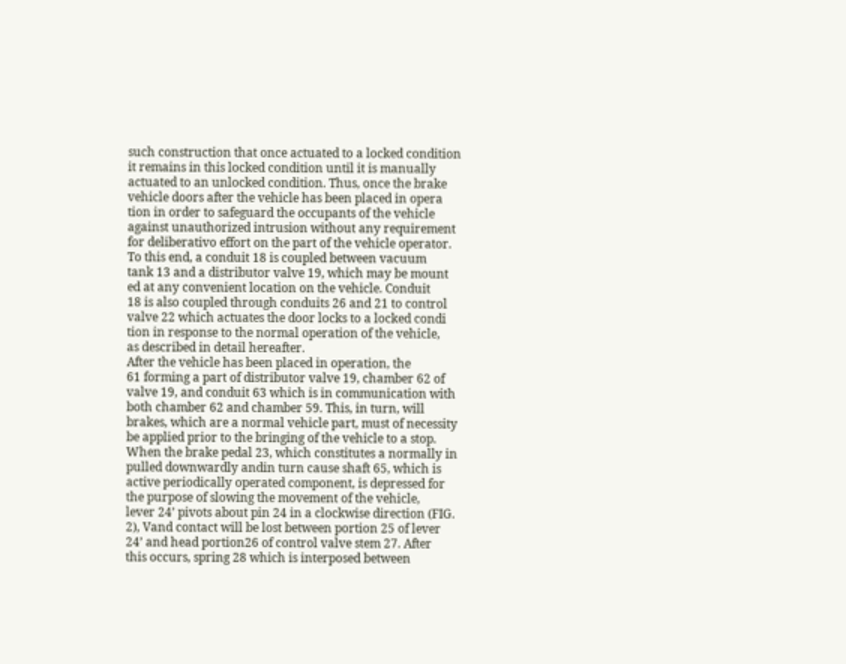such construction that once actuated to a locked condition
it remains in this locked condition until it is manually
actuated to an unlocked condition. Thus, once the brake
vehicle doors after the vehicle has been placed in opera
tion in order to safeguard the occupants of the vehicle
against unauthorized intrusion without any requirement
for deliberativo effort on the part of the vehicle operator.
To this end, a conduit 18 is coupled between vacuum
tank 13 and a distributor valve 19, which may be mount
ed at any convenient location on the vehicle. Conduit
18 is also coupled through conduits 26 and 21 to control
valve 22 which actuates the door locks to a locked condi
tion in response to the normal operation of the vehicle,
as described in detail hereafter.
After the vehicle has been placed in operation, the
61 forming a part of distributor valve 19, chamber 62 of
valve 19, and conduit 63 which is in communication with
both chamber 62 and chamber 59. This, in turn, will
brakes, which are a normal vehicle part, must of necessity
be applied prior to the bringing of the vehicle to a stop.
When the brake pedal 23, which constitutes a normally in
pulled downwardly andin turn cause shaft 65, which is
active periodically operated component, is depressed for
the purpose of slowing the movement of the vehicle,
lever 24’ pivots about pin 24 in a clockwise direction (FIG.
2), Vand contact will be lost between portion 25 of lever
24’ and head portion26 of control valve stem 27. After
this occurs, spring 28 which is interposed between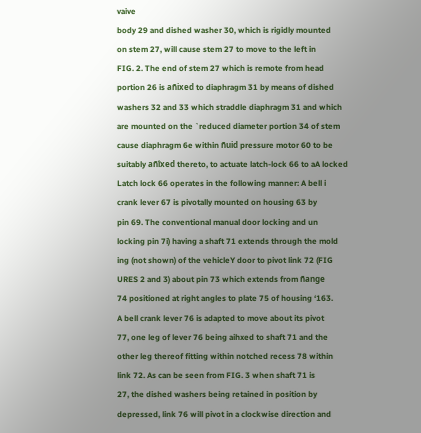vaive
body 29 and dished washer 30, which is rigidly mounted
on stem 27, will cause stem 27 to move to the left in
FIG. 2. The end of stem 27 which is remote from head
portion 26 is añixed to diaphragm 31 by means of dished
washers 32 and 33 which straddle diaphragm 31 and which
are mounted on the `reduced diameter portion 34 of stem
cause diaphragm 6e within ñuid pressure motor 60 to be
suitably añîxed thereto, to actuate latch-lock 66 to aA locked
Latch lock 66 operates in the following manner: A bell i
crank lever 67 is pivotally mounted on housing 63 by
pin 69. The conventional manual door locking and un
locking pin 7i) having a shaft 71 extends through the mold
ing (not shown) of the vehicleY door to pivot link 72 (FIG
URES 2 and 3) about pin 73 which extends from ñange
74 positioned at right angles to plate 75 of housing ‘163.
A bell crank lever 76 is adapted to move about its pivot
77, one leg of lever 76 being aihxed to shaft 71 and the
other leg thereof fitting within notched recess 78 within
link 72. As can be seen from FIG. 3 when shaft 71 is
27, the dished washers being retained in position by
depressed, link 76 will pivot in a clockwise direction and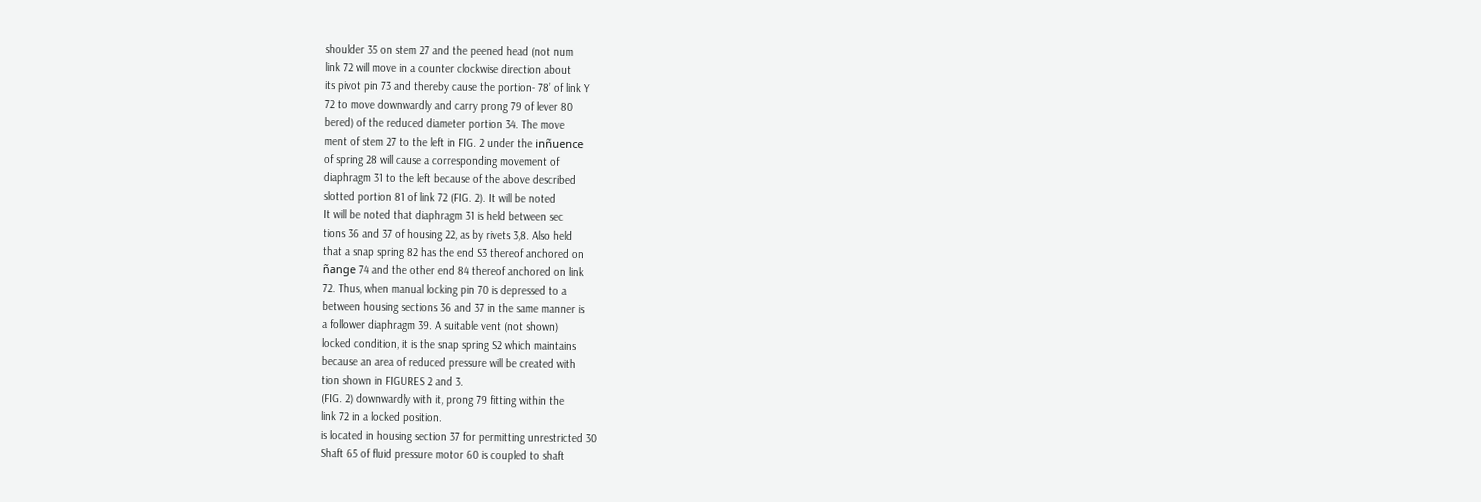shoulder 35 on stem 27 and the peened head (not num
link 72 will move in a counter clockwise direction about
its pivot pin 73 and thereby cause the portion- 78’ of link Y
72 to move downwardly and carry prong 79 of lever 80
bered) of the reduced diameter portion 34. The move
ment of stem 27 to the left in FIG. 2 under the inñuence
of spring 28 will cause a corresponding movement of
diaphragm 31 to the left because of the above described
slotted portion 81 of link 72 (FIG. 2). It will be noted
It will be noted that diaphragm 31 is held between sec
tions 36 and 37 of housing 22, as by rivets 3,8. Also held
that a snap spring 82 has the end S3 thereof anchored on
ñange 74 and the other end 84 thereof anchored on link
72. Thus, when manual locking pin 70 is depressed to a
between housing sections 36 and 37 in the same manner is
a follower diaphragm 39. A suitable vent (not shown)
locked condition, it is the snap spring S2 which maintains
because an area of reduced pressure will be created with
tion shown in FIGURES 2 and 3.
(FIG. 2) downwardly with it, prong 79 fitting within the
link 72 in a locked position.
is located in housing section 37 for permitting unrestricted 30
Shaft 65 of fluid pressure motor 60 is coupled to shaft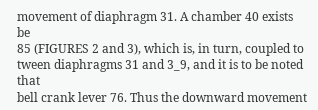movement of diaphragm 31. A chamber 40 exists be
85 (FIGURES 2 and 3), which is, in turn, coupled to
tween diaphragms 31 and 3_9, and it is to be noted that
bell crank lever 76. Thus the downward movement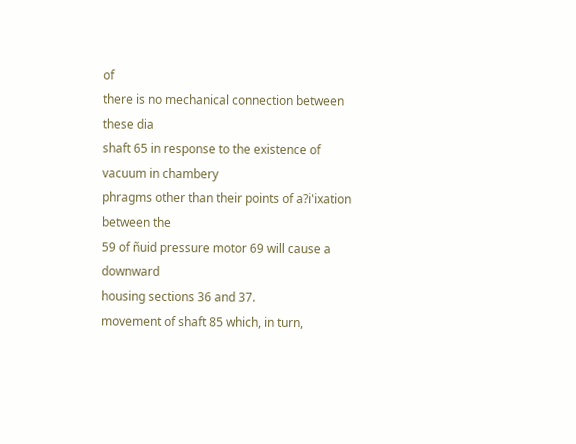of
there is no mechanical connection between these dia
shaft 65 in response to the existence of vacuum in chambery
phragms other than their points of a?i'ixation between the
59 of ñuid pressure motor 69 will cause a downward
housing sections 36 and 37.
movement of shaft 85 which, in turn,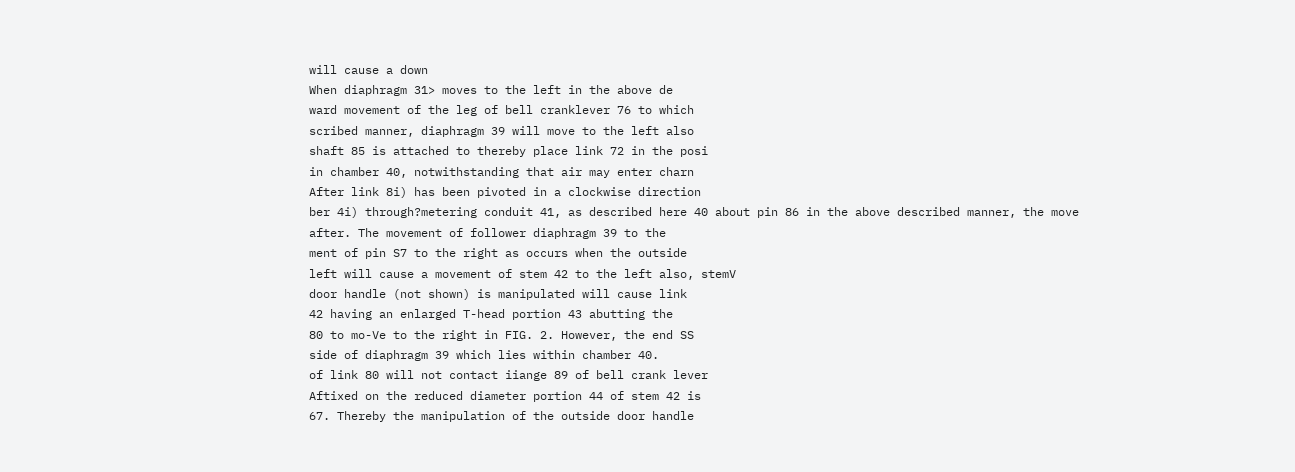will cause a down
When diaphragm 31> moves to the left in the above de
ward movement of the leg of bell cranklever 76 to which
scribed manner, diaphragm 39 will move to the left also
shaft 85 is attached to thereby place link 72 in the posi
in chamber 40, notwithstanding that air may enter charn
After link 8i) has been pivoted in a clockwise direction
ber 4i) through?metering conduit 41, as described here 40 about pin 86 in the above described manner, the move
after. The movement of follower diaphragm 39 to the
ment of pin S7 to the right as occurs when the outside
left will cause a movement of stem 42 to the left also, stemV
door handle (not shown) is manipulated will cause link
42 having an enlarged T-head portion 43 abutting the
80 to mo-Ve to the right in FIG. 2. However, the end SS
side of diaphragm 39 which lies within chamber 40.
of link 80 will not contact iiange 89 of bell crank lever
Aftixed on the reduced diameter portion 44 of stem 42 is
67. Thereby the manipulation of the outside door handle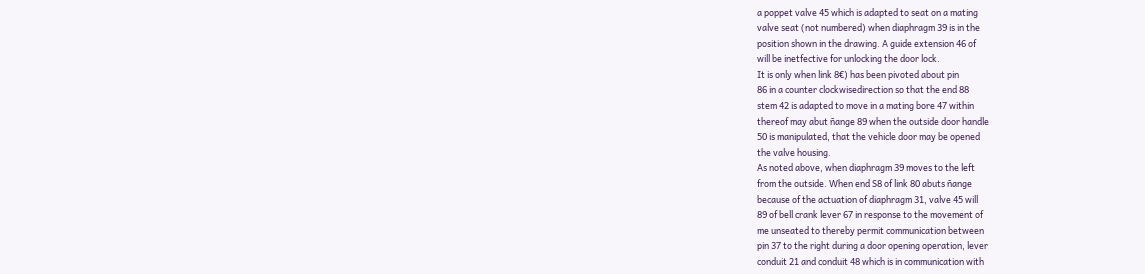a poppet valve 45 which is adapted to seat on a mating
valve seat (not numbered) when diaphragm 39 is in the
position shown in the drawing. A guide extension 46 of
will be inetfective for unlocking the door lock.
It is only when link 8€) has been pivoted about pin
86 in a counter clockwisedirection so that the end 88
stem 42 is adapted to move in a mating bore 47 within
thereof may abut ñange 89 when the outside door handle
50 is manipulated, that the vehicle door may be opened
the valve housing.
As noted above, when diaphragm 39 moves to the left
from the outside. When end S8 of link 80 abuts ñange
because of the actuation of diaphragm 31, valve 45 will
89 of bell crank lever 67 in response to the movement of
me unseated to thereby permit communication between
pin 37 to the right during a door opening operation, lever
conduit 21 and conduit 48 which is in communication with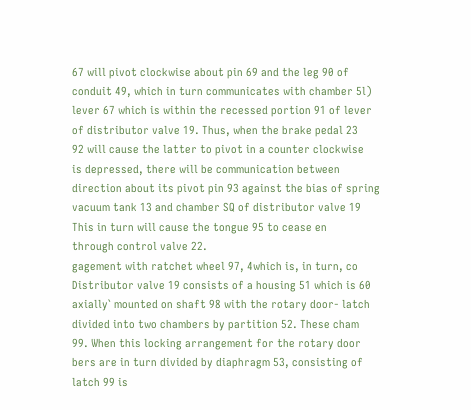67 will pivot clockwise about pin 69 and the leg 90 of
conduit 49, which in turn communicates with chamber 5l)
lever 67 which is within the recessed portion 91 of lever
of distributor valve 19. Thus, when the brake pedal 23
92 will cause the latter to pivot in a counter clockwise
is depressed, there will be communication between
direction about its pivot pin 93 against the bias of spring
vacuum tank 13 and chamber SQ of distributor valve 19
This in turn will cause the tongue 95 to cease en
through control valve 22.
gagement with ratchet wheel 97, 4which is, in turn, co
Distributor valve 19 consists of a housing 51 which is 60 axially` mounted on shaft 98 with the rotary door- latch
divided into two chambers by partition 52. These cham
99. When this locking arrangement for the rotary door
bers are in turn divided by diaphragm 53, consisting of
latch 99 is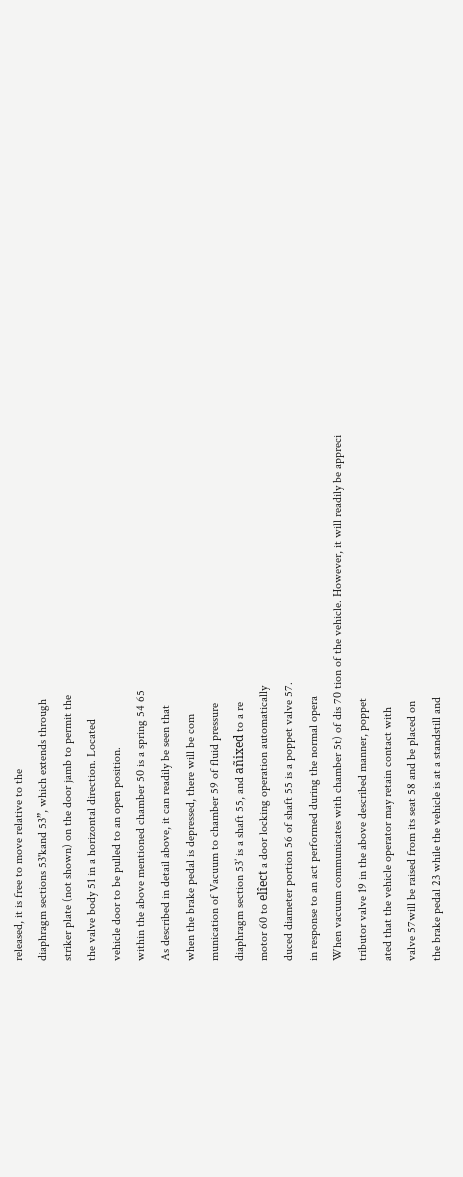released, it is free to move relative to the
diaphragm sections 53'kand 53”, which extends through
striker plate (not shown) on the door jamb to permit the
the valve body 51 in a horizontal direction. Located
vehicle door to be pulled to an open position.
within the above mentioned chamber 50 is a spring 54 65
As described in detail above, it can readily be seen that
when the brake pedal is depressed, there will be com
munication of Vacuum to chamber 59 of fluid pressure
diaphragm section 53’ is a shaft 55, and añixed to a re
motor 60 to elîect a door locking operation automatically
duced diameter portion 56 of shaft 55 is a poppet valve 57.
in response to an act performed during the normal opera
When vacuum communicates with chamber 5t) of dis 70 tion of the vehicle. However, it will readily be appreci
tributor valve 19 in the above described manner, poppet
ated that the vehicle operator may retain contact with
valve 57will be raised from its seat 58 and be placed on
the brake pedal 23 while the vehicle is at a standstill and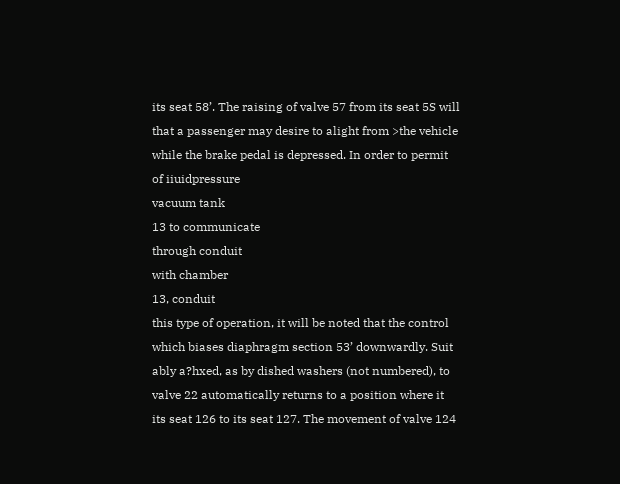its seat 58’. The raising of valve 57 from its seat 5S will
that a passenger may desire to alight from >the vehicle
while the brake pedal is depressed. In order to permit
of iiuidpressure
vacuum tank
13 to communicate
through conduit
with chamber
13, conduit
this type of operation, it will be noted that the control
which biases diaphragm section 53’ downwardly. Suit
ably a?hxed, as by dished washers (not numbered), to
valve 22 automatically returns to a position where it
its seat 126 to its seat 127. The movement of valve 124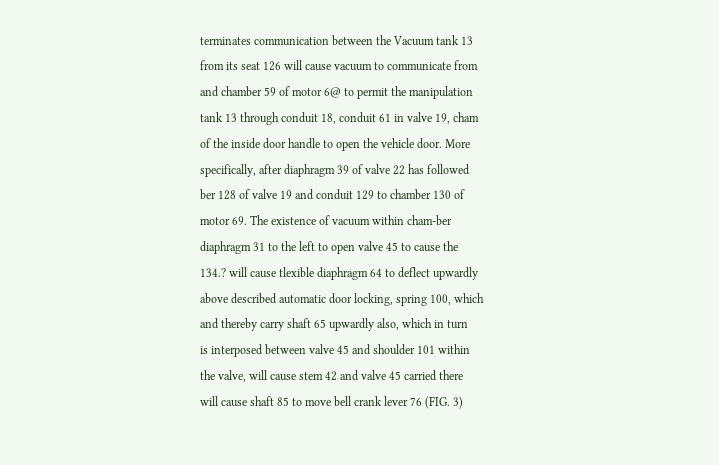terminates communication between the Vacuum tank 13
from its seat 126 will cause vacuum to communicate from
and chamber 59 of motor 6@ to permit the manipulation
tank 13 through conduit 18, conduit 61 in valve 19, cham
of the inside door handle to open the vehicle door. More
specifically, after diaphragm 39 of valve 22 has followed
ber 128 of valve 19 and conduit 129 to chamber 130 of
motor 69. The existence of vacuum within cham-ber
diaphragm 31 to the left to open valve 45 to cause the
134.? will cause tlexible diaphragm 64 to deflect upwardly
above described automatic door locking, spring 100, which
and thereby carry shaft 65 upwardly also, which in turn
is interposed between valve 45 and shoulder 101 within
the valve, will cause stem 42 and valve 45 carried there
will cause shaft 85 to move bell crank lever 76 (FIG. 3)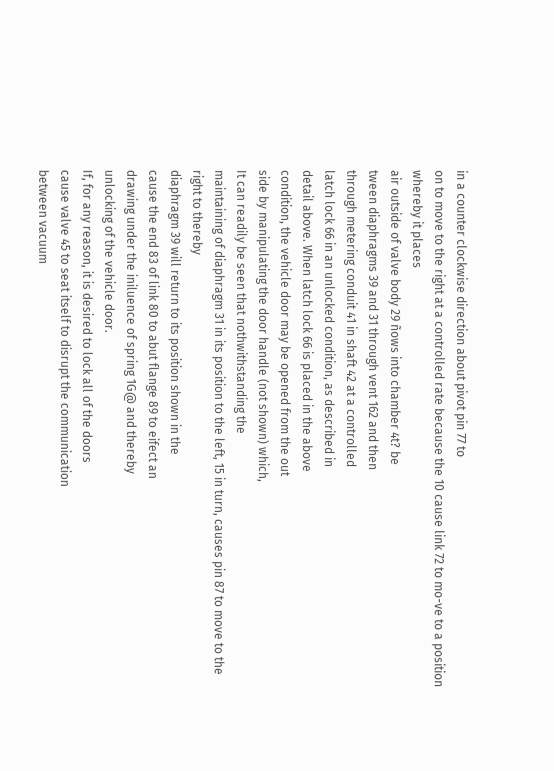in a counter clockwise direction about pivot pin 77 to
on to move to the right at a controlled rate because the 10 cause link 72 to mo-ve to a position whereby it places
air outside of valve body 29 ñows into chamber 4t? be
tween diaphragms 39 and 31 through vent 162 and then
through metering conduit 41 in shaft 42 at a controlled
latch lock 66 in an unlocked condition, as described in
detail above. When latch lock 66 is placed in the above
condition, the vehicle door may be opened from the out
side by manipulating the door handle (not shown) which,
It can readily be seen that nothwithstanding the
maintaining of diaphragm 31 in its position to the left, 15 in turn, causes pin 87 to move to the right to thereby
diaphragm 39 will return to its position shown in the
cause the end 83 of link 80 to abut flange 89 to eifect an
drawing under the iniluence of spring 1G@ and thereby
unlocking of the vehicle door.
If, for any reason, it is desired to lock all of the doors
cause valve 45 to seat itself to disrupt the communication
between vacuum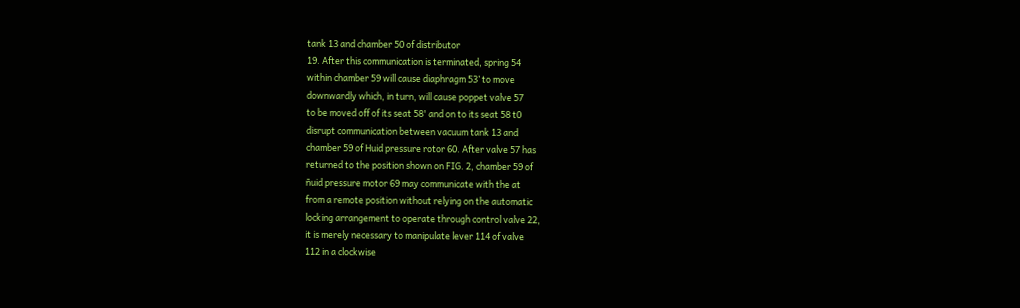tank 13 and chamber 50 of distributor
19. After this communication is terminated, spring 54
within chamber 59 will cause diaphragm 53’ to move
downwardly which, in turn, will cause poppet valve 57
to be moved off of its seat 58' and on to its seat 58 t0
disrupt communication between vacuum tank 13 and
chamber 59 of Huid pressure rotor 60. After valve 57 has
returned to the position shown on FIG. 2, chamber 59 of
ñuid pressure motor 69 may communicate with the at
from a remote position without relying on the automatic
locking arrangement to operate through control valve 22,
it is merely necessary to manipulate lever 114 of valve
112 in a clockwise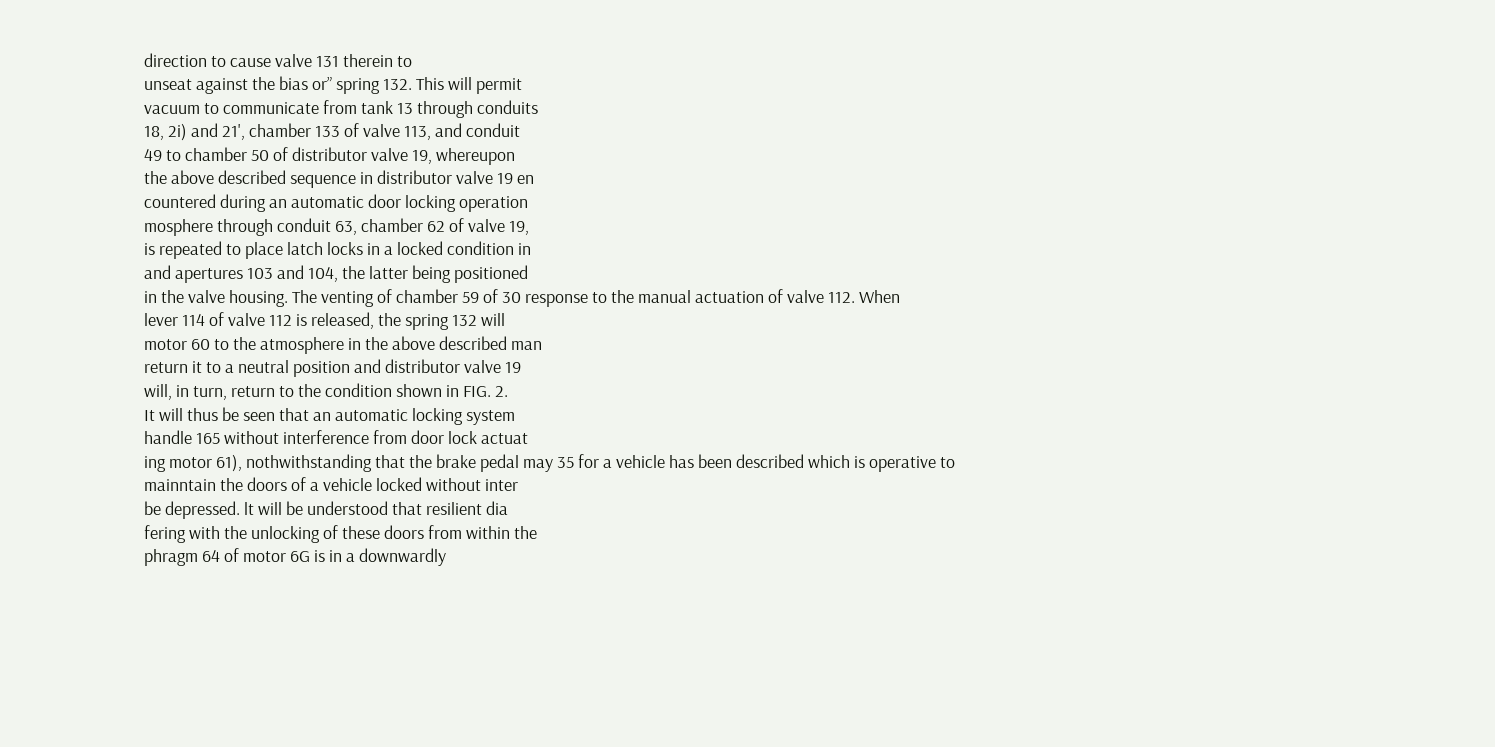direction to cause valve 131 therein to
unseat against the bias or” spring 132. This will permit
vacuum to communicate from tank 13 through conduits
18, 2i) and 21', chamber 133 of valve 113, and conduit
49 to chamber 50 of distributor valve 19, whereupon
the above described sequence in distributor valve 19 en
countered during an automatic door locking operation
mosphere through conduit 63, chamber 62 of valve 19,
is repeated to place latch locks in a locked condition in
and apertures 103 and 104, the latter being positioned
in the valve housing. The venting of chamber 59 of 30 response to the manual actuation of valve 112. When
lever 114 of valve 112 is released, the spring 132 will
motor 60 to the atmosphere in the above described man
return it to a neutral position and distributor valve 19
will, in turn, return to the condition shown in FIG. 2.
It will thus be seen that an automatic locking system
handle 165 without interference from door lock actuat
ing motor 61), nothwithstanding that the brake pedal may 35 for a vehicle has been described which is operative to
mainntain the doors of a vehicle locked without inter
be depressed. lt will be understood that resilient dia
fering with the unlocking of these doors from within the
phragm 64 of motor 6G is in a downwardly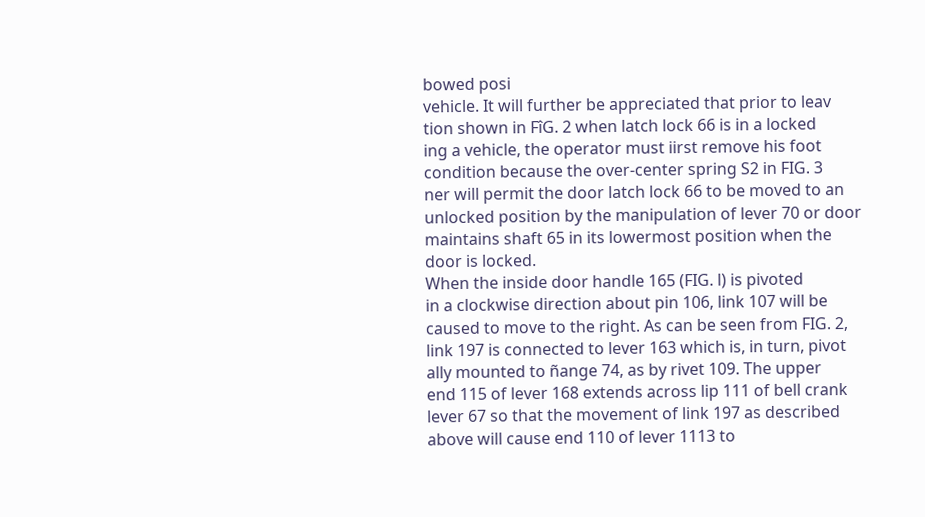bowed posi
vehicle. It will further be appreciated that prior to leav
tion shown in FîG. 2 when latch lock 66 is in a locked
ing a vehicle, the operator must iirst remove his foot
condition because the over-center spring S2 in FIG. 3
ner will permit the door latch lock 66 to be moved to an
unlocked position by the manipulation of lever 70 or door
maintains shaft 65 in its lowermost position when the
door is locked.
When the inside door handle 165 (FIG. l) is pivoted
in a clockwise direction about pin 106, link 107 will be
caused to move to the right. As can be seen from FIG. 2,
link 197 is connected to lever 163 which is, in turn, pivot
ally mounted to ñange 74, as by rivet 109. The upper
end 115 of lever 168 extends across lip 111 of bell crank
lever 67 so that the movement of link 197 as described
above will cause end 110 of lever 1113 to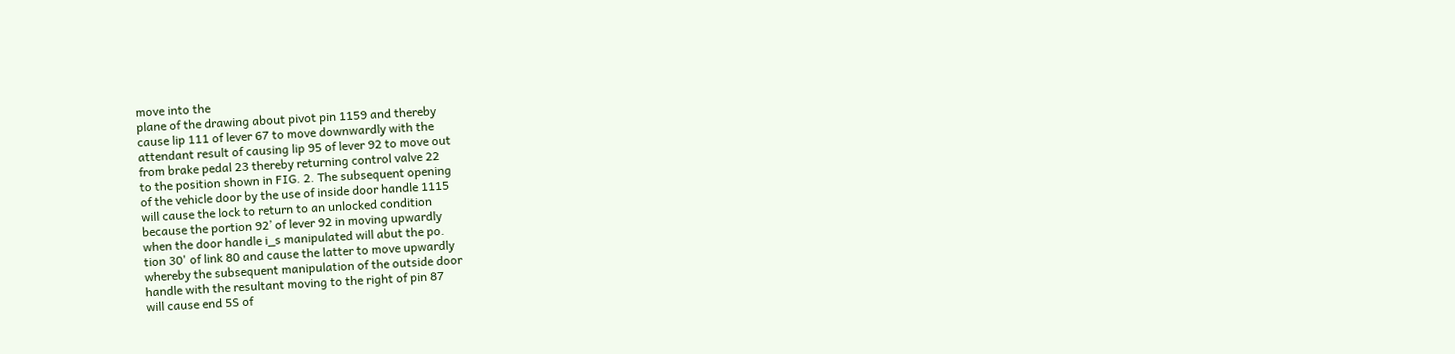move into the
plane of the drawing about pivot pin 1159 and thereby
cause lip 111 of lever 67 to move downwardly with the
attendant result of causing lip 95 of lever 92 to move out
from brake pedal 23 thereby returning control valve 22
to the position shown in FIG. 2. The subsequent opening
of the vehicle door by the use of inside door handle 1115
will cause the lock to return to an unlocked condition
because the portion 92’ of lever 92 in moving upwardly
when the door handle i_s manipulated will abut the po.
tion 30' of link 80 and cause the latter to move upwardly
whereby the subsequent manipulation of the outside door
handle with the resultant moving to the right of pin 87
will cause end 5S of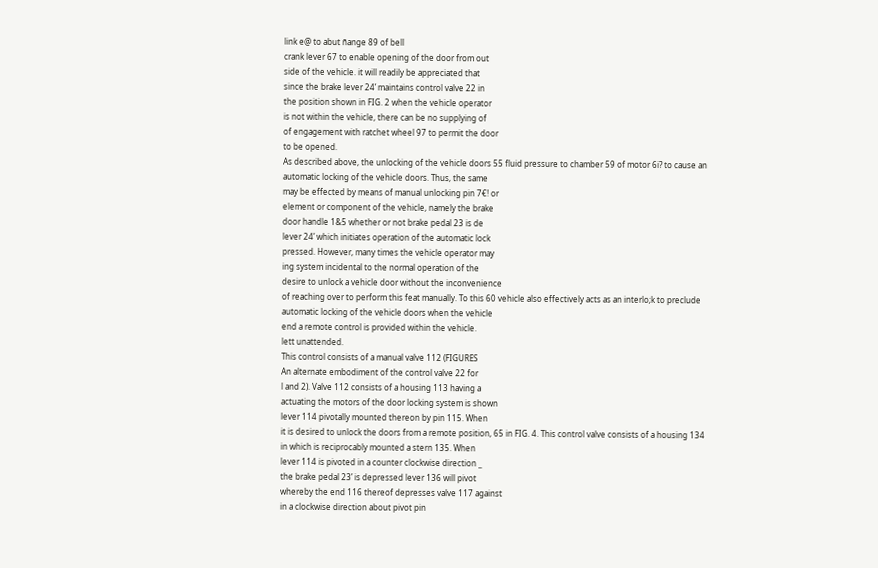link e@ to abut ñange 89 of bell
crank lever 67 to enable opening of the door from out
side of the vehicle. it will readily be appreciated that
since the brake lever 24’ maintains control valve 22 in
the position shown in FIG. 2 when the vehicle operator
is not within the vehicle, there can be no supplying of
of engagement with ratchet wheel 97 to permit the door
to be opened.
As described above, the unlocking of the vehicle doors 55 fluid pressure to chamber 59 of motor 6i? to cause an
automatic locking of the vehicle doors. Thus, the same
may be effected by means of manual unlocking pin 7€! or
element or component of the vehicle, namely the brake
door handle 1&5 whether or not brake pedal 23 is de
lever 24’ which initiates operation of the automatic lock
pressed. However, many times the vehicle operator may
ing system incidental to the normal operation of the
desire to unlock a vehicle door without the inconvenience
of reaching over to perform this feat manually. To this 60 vehicle also effectively acts as an interlo;k to preclude
automatic locking of the vehicle doors when the vehicle
end a remote control is provided within the vehicle.
lett unattended.
This control consists of a manual valve 112 (FIGURES
An alternate embodiment of the control valve 22 for
l and 2). Valve 112 consists of a housing 113 having a
actuating the motors of the door locking system is shown
lever 114 pivotally mounted thereon by pin 115. When
it is desired to unlock the doors from a remote position, 65 in FIG. 4. This control valve consists of a housing 134
in which is reciprocably mounted a stern 135. When
lever 114 is pivoted in a counter clockwise direction _
the brake pedal 23’ is depressed lever 136 will pivot
whereby the end 116 thereof depresses valve 117 against
in a clockwise direction about pivot pin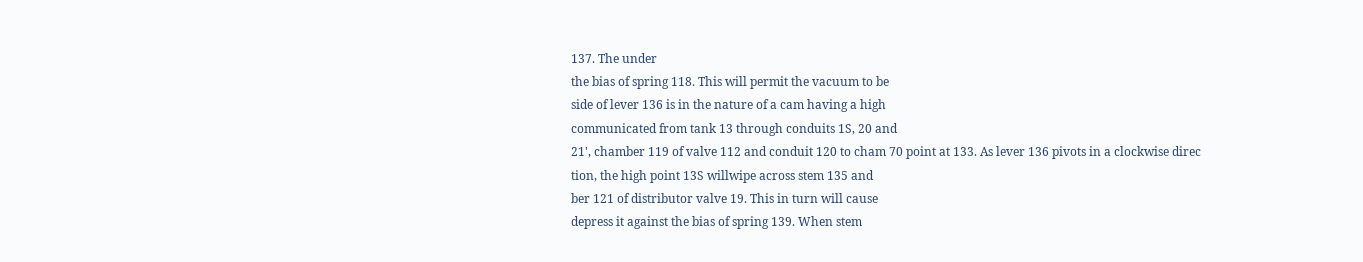137. The under
the bias of spring 118. This will permit the vacuum to be
side of lever 136 is in the nature of a cam having a high
communicated from tank 13 through conduits 1S, 20 and
21', chamber 119 of valve 112 and conduit 120 to cham 70 point at 133. As lever 136 pivots in a clockwise direc
tion, the high point 13S willwipe across stem 135 and
ber 121 of distributor valve 19. This in turn will cause
depress it against the bias of spring 139. When stem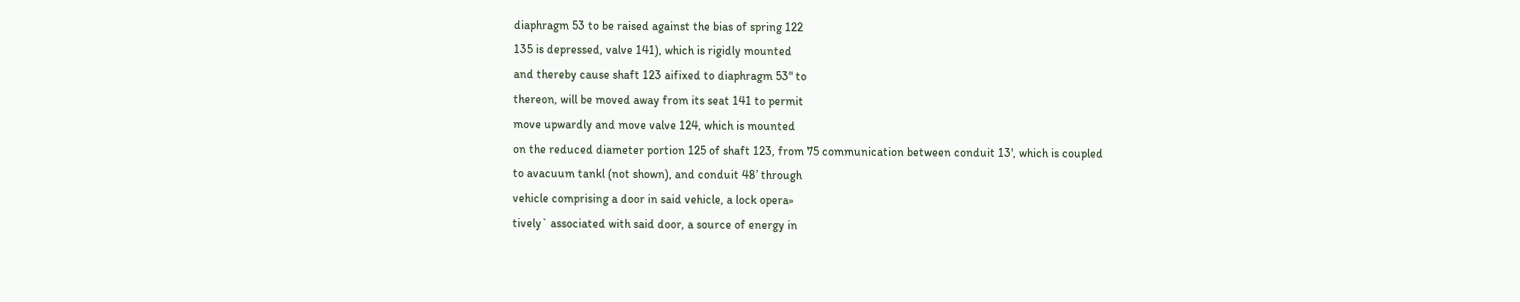diaphragm 53 to be raised against the bias of spring 122
135 is depressed, valve 141), which is rigidly mounted
and thereby cause shaft 123 aifixed to diaphragm 53" to
thereon, will be moved away from its seat 141 to permit
move upwardly and move valve 124, which is mounted
on the reduced diameter portion 125 of shaft 123, from 75 communication between conduit 13', which is coupled
to avacuum tankl (not shown), and conduit 48’ through
vehicle comprising a door in said vehicle, a lock opera»
tively` associated with said door, a source of energy in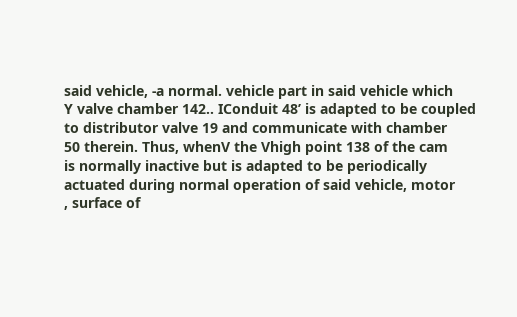said vehicle, -a normal. vehicle part in said vehicle which
Y valve chamber 142.. IConduit 48’ is adapted to be coupled
to distributor valve 19 and communicate with chamber
50 therein. Thus, whenV the Vhigh point 138 of the cam
is normally inactive but is adapted to be periodically
actuated during normal operation of said vehicle, motor
, surface of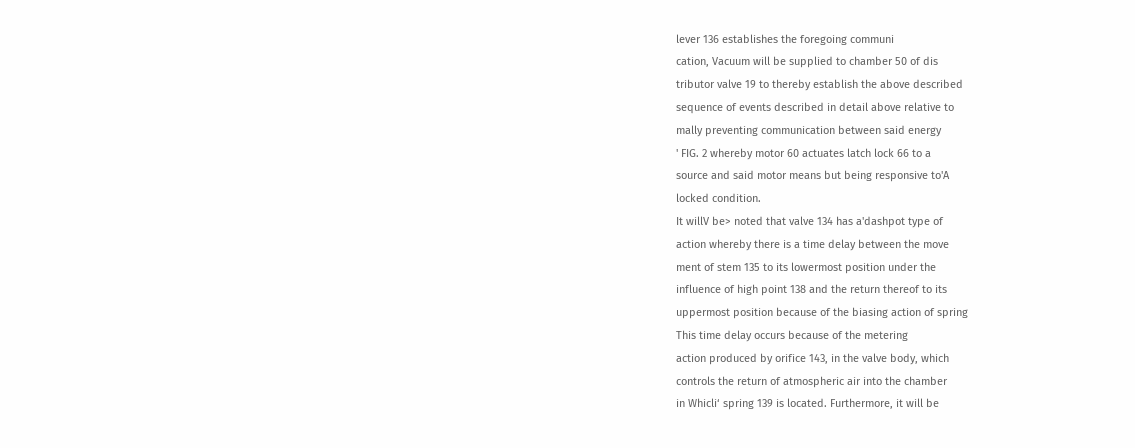lever 136 establishes the foregoing communi
cation, Vacuum will be supplied to chamber 50 of dis
tributor valve 19 to thereby establish the above described
sequence of events described in detail above relative to
mally preventing communication between said energy
' FIG. 2 whereby motor 60 actuates latch lock 66 to a
source and said motor means but being responsive to'A
locked condition.
It willV be> noted that valve 134 has a'dashpot type of
action whereby there is a time delay between the move
ment of stem 135 to its lowermost position under the
influence of high point 138 and the return thereof to its
uppermost position because of the biasing action of spring
This time delay occurs because of the metering
action produced by orifice 143, in the valve body, which
controls the return of atmospheric air into the chamber
in Whicli‘ spring 139 is located. Furthermore, it will be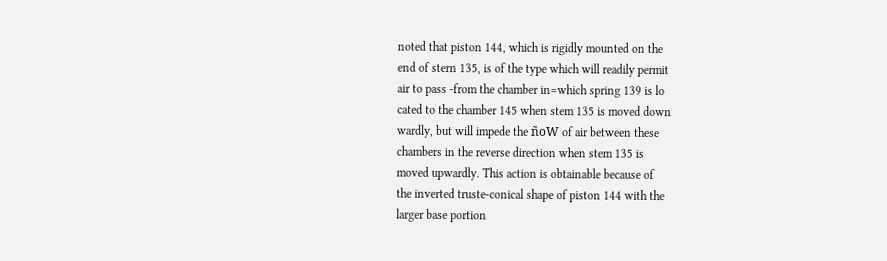noted that piston 144, which is rigidly mounted on the
end of stern 135, is of the type which will readily permit
air to pass -from the chamber in=which spring 139 is lo
cated to the chamber 145 when stem 135 is moved down
wardly, but will impede the ñoW of air between these
chambers in the reverse direction when stem 135 is
moved upwardly. This action is obtainable because of
the inverted truste-conical shape of piston 144 with the
larger base portion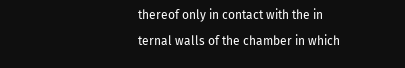thereof only in contact with the in
ternal walls of the chamber in which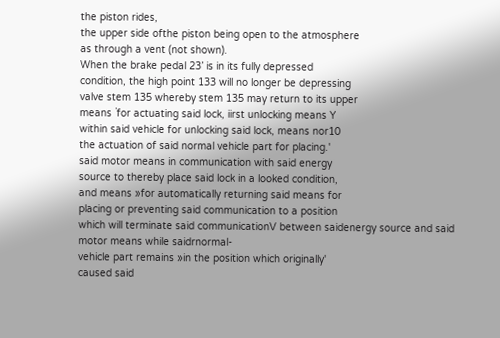the piston rides,
the upper side ofthe piston being open to the atmosphere
as through a vent (not shown).
When the brake pedal 23’ is in its fully depressed
condition, the high point 133 will no longer be depressing
valve stem 135 whereby stem 135 may return to its upper
means `for actuating said lock, iirst unlocking means Y
within said vehicle for unlocking said lock, means nor10
the actuation of said normal vehicle part for placing.'
said motor means in communication with said energy
source to thereby place said lock in a looked condition,
and means »for automatically returning said means for
placing or preventing said communication to a position
which will terminate said communicationV between saidenergy source and said motor means while saidrnormal-
vehicle part remains »in the position which originally'
caused said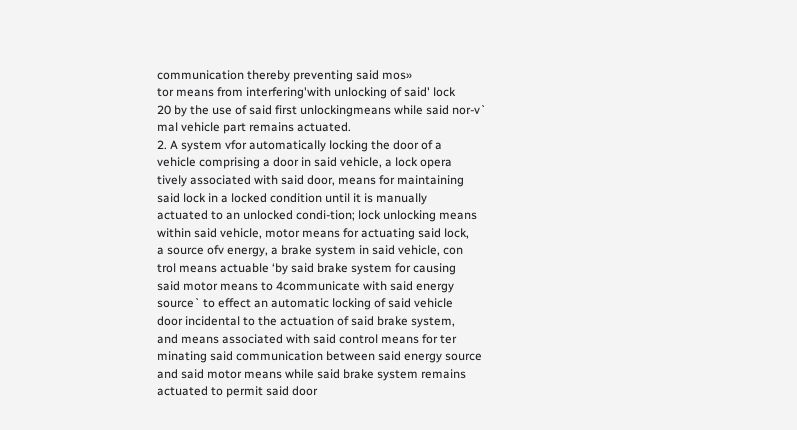communication thereby preventing said mos»
tor means from interfering'with unlocking of said' lock
20 by the use of said first unlockingmeans while said nor-v`
mal vehicle part remains actuated.
2. A system vfor automatically locking the door of a
vehicle comprising a door in said vehicle, a lock opera
tively associated with said door, means for maintaining
said lock in a locked condition until it is manually
actuated to an unlocked condi-tion; lock unlocking means
within said vehicle, motor means for actuating said lock,
a source ofv energy, a brake system in said vehicle, con
trol means actuable ‘by said brake system for causing
said motor means to 4communicate with said energy
source` to effect an automatic locking of said vehicle
door incidental to the actuation of said brake system,
and means associated with said control means for ter
minating said communication between said energy source
and said motor means while said brake system remains
actuated to permit said door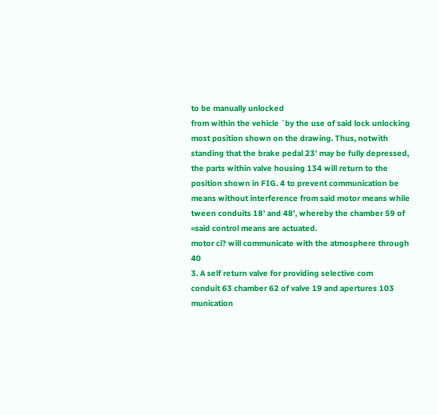to be manually unlocked
from within the vehicle `by the use of said lock unlocking
most position shown on the drawing. Thus, notwith
standing that the brake pedal 23’ may be fully depressed,
the parts within valve housing 134 will return to the
position shown in FIG. 4 to prevent communication be
means without interference from said motor means while
tween conduits 18’ and 48', whereby the chamber 59 of
«said control means are actuated.
motor ci? will communicate with the atmosphere through 40
3. A self return valve for providing selective com
conduit 63 chamber 62 of valve 19 and apertures 103
munication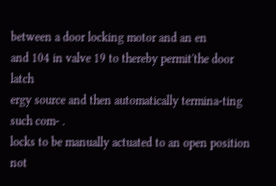between a door locking motor and an en
and 104 in valve 19 to thereby permit'the door latch
ergy source and then automatically termina-ting such com- .
locks to be manually actuated to an open position not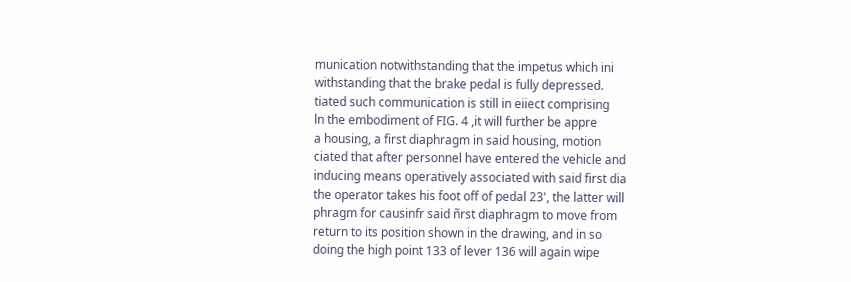munication notwithstanding that the impetus which ini
withstanding that the brake pedal is fully depressed.
tiated such communication is still in eiiect comprising
ln the embodiment of FIG. 4 ,it will further be appre
a housing, a first diaphragm in said housing, motion
ciated that after personnel have entered the vehicle and
inducing means operatively associated with said first dia
the operator takes his foot off of pedal 23', the latter will
phragm for causinfr said ñrst diaphragm to move from
return to its position shown in the drawing, and in so
doing the high point 133 of lever 136 will again wipe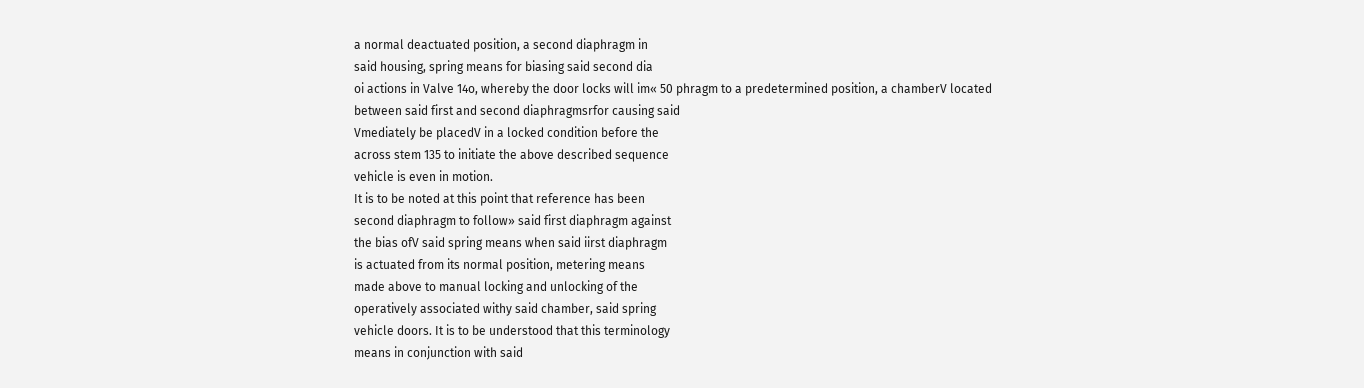a normal deactuated position, a second diaphragm in
said housing, spring means for biasing said second dia
oi actions in Valve 14o, whereby the door locks will im« 50 phragm to a predetermined position, a chamberV located
between said first and second diaphragmsrfor causing said
Vmediately be placedV in a locked condition before the
across stem 135 to initiate the above described sequence
vehicle is even in motion.
It is to be noted at this point that reference has been
second diaphragm to follow» said first diaphragm against
the bias ofV said spring means when said iirst diaphragm
is actuated from its normal position, metering means
made above to manual locking and unlocking of the
operatively associated withy said chamber, said spring
vehicle doors. It is to be understood that this terminology
means in conjunction with said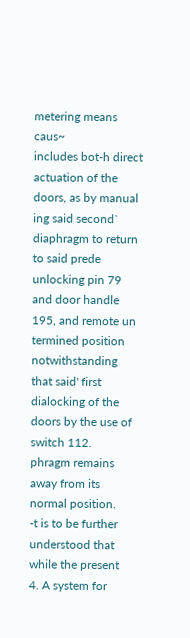metering means caus~
includes bot-h direct actuation of the doors, as by manual
ing said second` diaphragm to return to said prede
unlocking pin 79 and door handle 195, and remote un
termined position notwithstanding that said' first dialocking of the doors by the use of switch 112.
phragm remains away from its normal position.
-t is to be further understood that while the present
4. A system for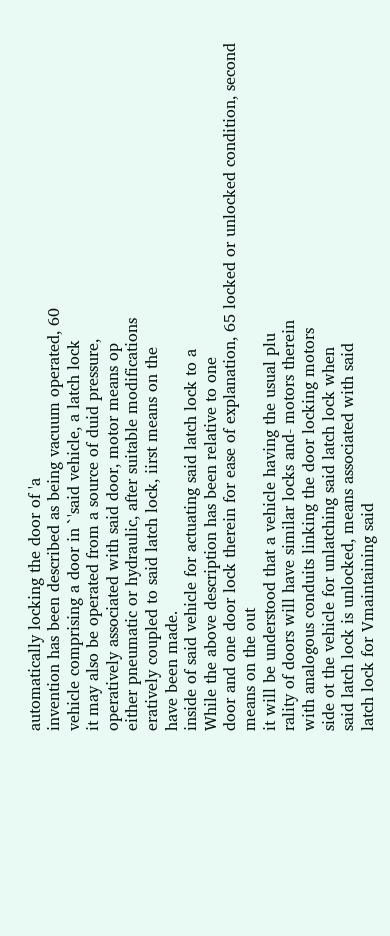automatically locking the door of 'a
invention has been described as being vacuum operated, 60
vehicle comprising a door in `'said vehicle, a latch lock
it may also be operated from a source of duid pressure,
operatively associated with said door, motor means op
either pneumatic or hydraulic, after suitable modifications
eratively coupled to said latch lock, iirst means on the
have been made.
inside of said vehicle for actuating said latch lock to a
While the above description has been relative to one
door and one door lock therein for ease of explanation, 65 locked or unlocked condition, second means on the out
it will be understood that a vehicle having the usual plu
rality of doors will have similar locks and- motors therein
with analogous conduits linking the door locking motors
side ot the vehicle for unlatching said latch lock when
said latch lock is unlocked, means associated with said
latch lock for Vmaintaining said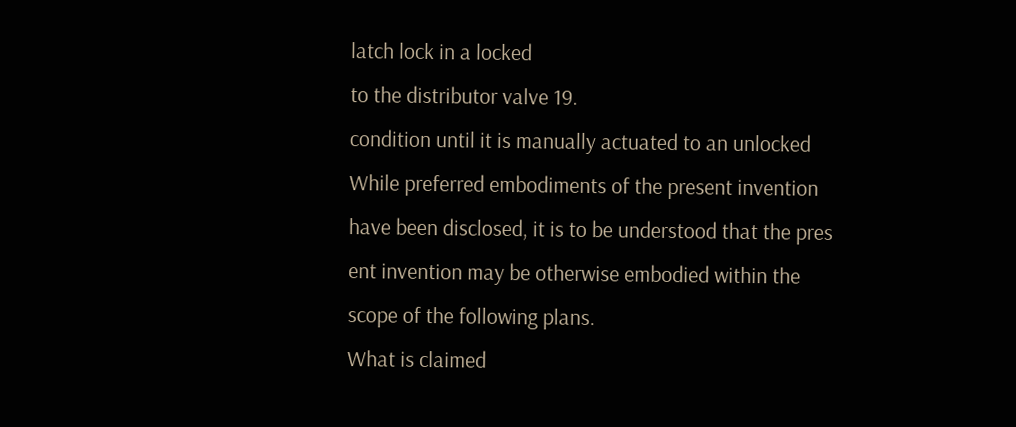latch lock in a locked
to the distributor valve 19.
condition until it is manually actuated to an unlocked
While preferred embodiments of the present invention
have been disclosed, it is to be understood that the pres
ent invention may be otherwise embodied within the
scope of the following plans.
What is claimed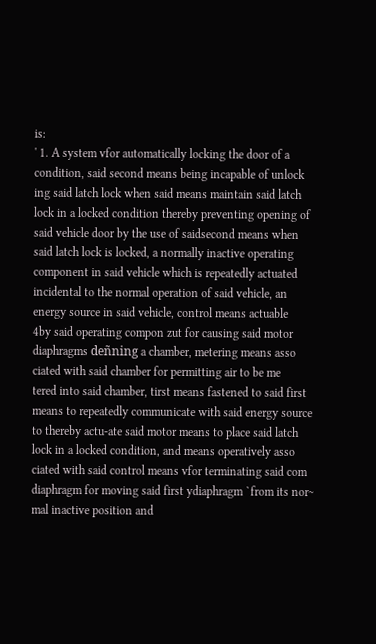is:
' 1. A system vfor automatically locking the door of a
condition, said second means being incapable of unlock
ing said latch lock when said means maintain said latch
lock in a locked condition thereby preventing opening of
said vehicle door by the use of saidsecond means when
said latch lock is locked, a normally inactive operating
component in said vehicle which is repeatedly actuated
incidental to the normal operation of said vehicle, an
energy source in said vehicle, control means actuable
4by said operating compon zut for causing said motor
diaphragms deñning a chamber, metering means asso
ciated with said chamber for permitting air to be me
tered into said chamber, tirst means fastened to said first
means to repeatedly communicate with said energy source
to thereby actu-ate said motor means to place said latch
lock in a locked condition, and means operatively asso
ciated with said control means vfor terminating said com
diaphragm for moving said first ydiaphragm `from its nor~
mal inactive position and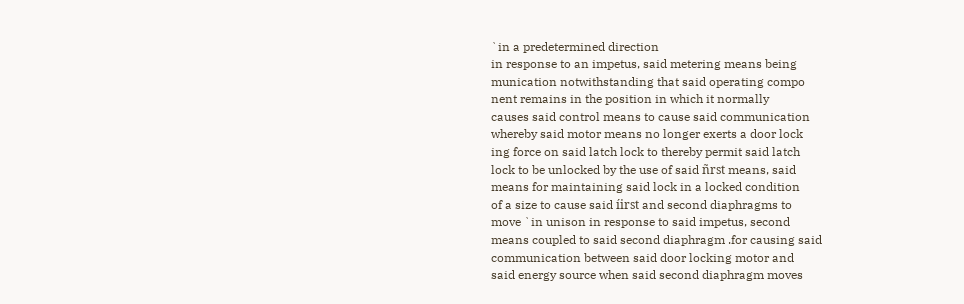`in a predetermined direction
in response to an impetus, said metering means being
munication notwithstanding that said operating compo
nent remains in the position in which it normally
causes said control means to cause said communication
whereby said motor means no longer exerts a door lock
ing force on said latch lock to thereby permit said latch
lock to be unlocked by the use of said ñrst means, said
means for maintaining said lock in a locked condition
of a size to cause said íirst and second diaphragms to
move `in unison in response to said impetus, second
means coupled to said second diaphragm .for causing said
communication between said door locking motor and
said energy source when said second diaphragm moves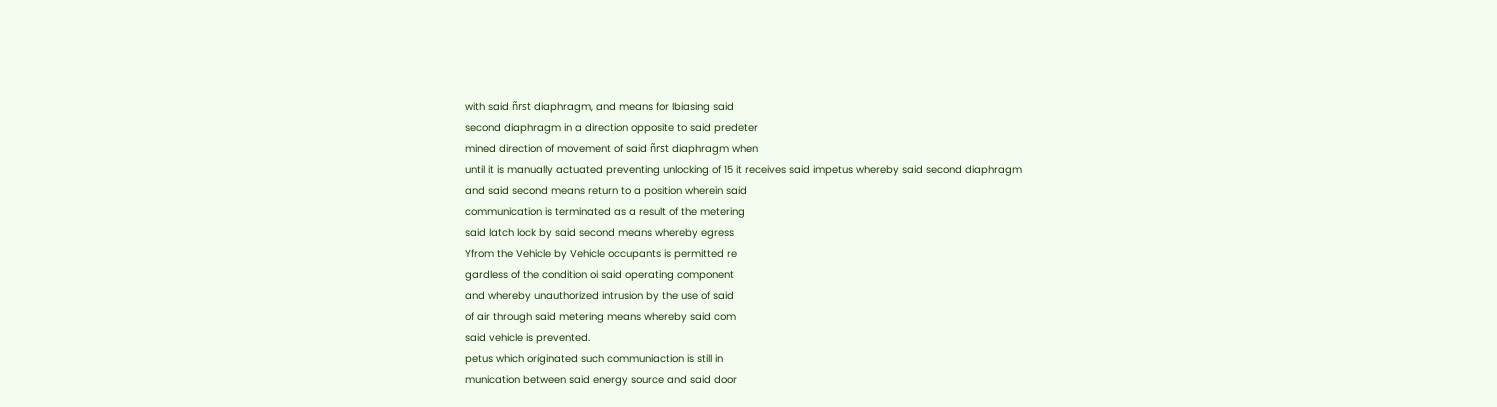with said ñrst diaphragm, and means for Ibiasing said
second diaphragm in a direction opposite to said predeter
mined direction of movement of said ñrst diaphragm when
until it is manually actuated preventing unlocking of 15 it receives said impetus whereby said second diaphragm
and said second means return to a position wherein said
communication is terminated as a result of the metering
said latch lock by said second means whereby egress
Yfrom the Vehicle by Vehicle occupants is permitted re
gardless of the condition oi said operating component
and whereby unauthorized intrusion by the use of said
of air through said metering means whereby said com
said vehicle is prevented.
petus which originated such communiaction is still in
munication between said energy source and said door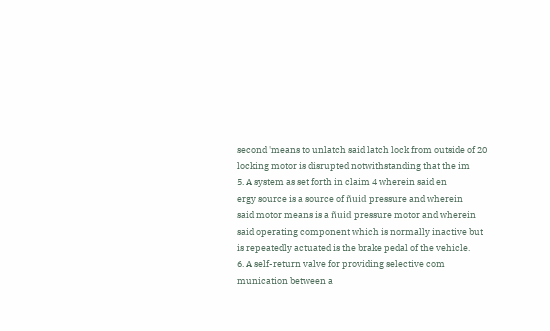second 'means to unlatch said latch lock from outside of 20 locking motor is disrupted notwithstanding that the im
5. A system as set forth in claim 4 wherein said en
ergy source is a source of ñuid pressure and wherein
said motor means is a ñuid pressure motor and wherein
said operating component which is normally inactive but
is repeatedly actuated is the brake pedal of the vehicle.
6. A self-return valve for providing selective com
munication between a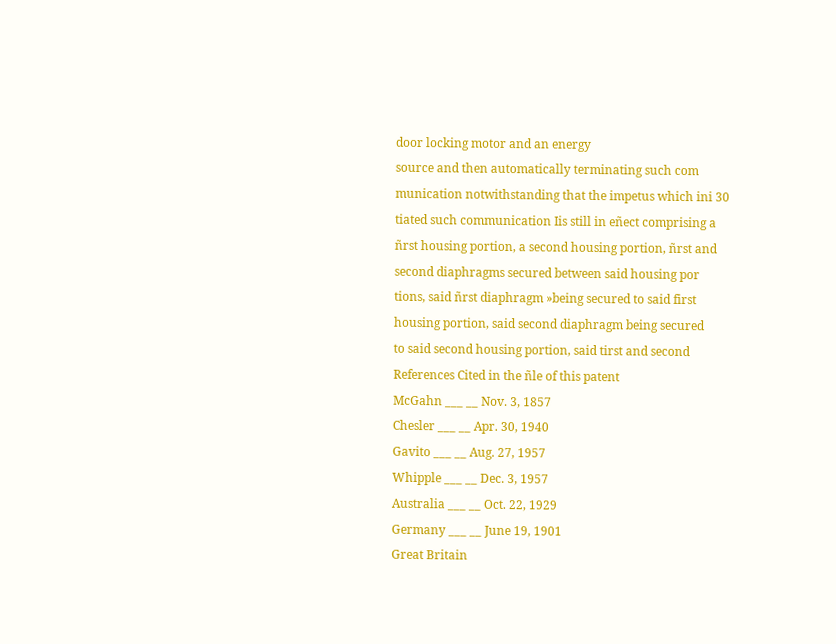door locking motor and an energy
source and then automatically terminating such com
munication notwithstanding that the impetus which ini 30
tiated such communication Iis still in eñect comprising a
ñrst housing portion, a second housing portion, ñrst and
second diaphragms secured between said housing por
tions, said ñrst diaphragm »being secured to said first
housing portion, said second diaphragm being secured
to said second housing portion, said tirst and second
References Cited in the ñle of this patent
McGahn ___ __ Nov. 3, 1857
Chesler ___ __ Apr. 30, 1940
Gavito ___ __ Aug. 27, 1957
Whipple ___ __ Dec. 3, 1957
Australia ___ __ Oct. 22, 1929
Germany ___ __ June 19, 1901
Great Britain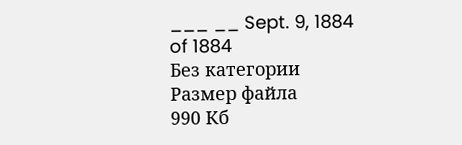___ __ Sept. 9, 1884
of 1884
Без категории
Размер файла
990 Кб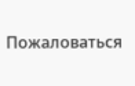Пожаловаться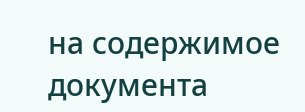на содержимое документа